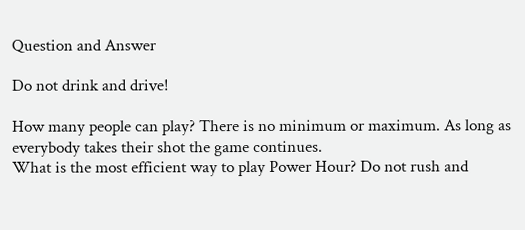Question and Answer

Do not drink and drive!

How many people can play? There is no minimum or maximum. As long as everybody takes their shot the game continues.
What is the most efficient way to play Power Hour? Do not rush and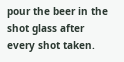pour the beer in the shot glass after every shot taken.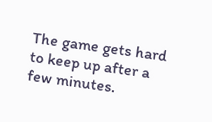The game gets hard to keep up after a few minutes.